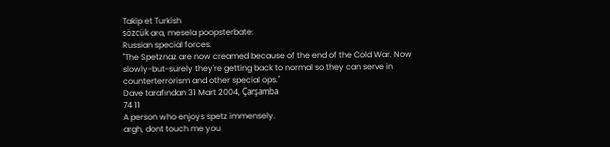Takip et Turkish
sözcük ara, mesela poopsterbate:
Russian special forces.
"The Spetznaz are now creamed because of the end of the Cold War. Now slowly-but-surely they're getting back to normal so they can serve in counterterrorism and other special ops."
Dave tarafından 31 Mart 2004, Çarşamba
74 11
A person who enjoys spetz immensely.
argh, dont touch me you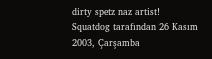dirty spetz naz artist!
Squatdog tarafından 26 Kasım 2003, Çarşamba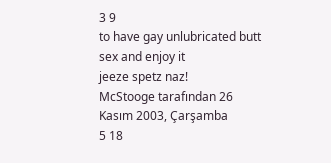3 9
to have gay unlubricated butt sex and enjoy it
jeeze spetz naz!
McStooge tarafından 26 Kasım 2003, Çarşamba
5 18